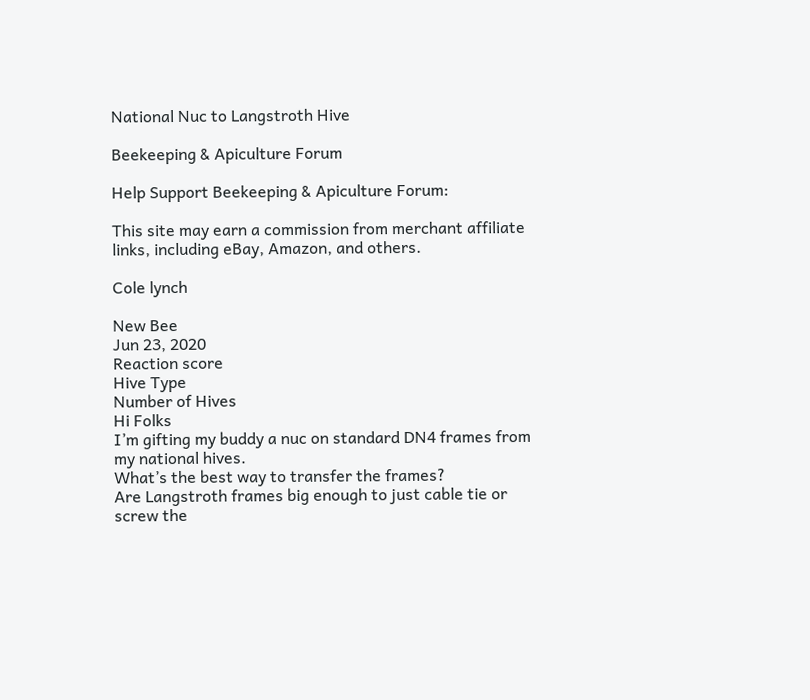National Nuc to Langstroth Hive

Beekeeping & Apiculture Forum

Help Support Beekeeping & Apiculture Forum:

This site may earn a commission from merchant affiliate links, including eBay, Amazon, and others.

Cole lynch

New Bee
Jun 23, 2020
Reaction score
Hive Type
Number of Hives
Hi Folks
I’m gifting my buddy a nuc on standard DN4 frames from my national hives.
What’s the best way to transfer the frames?
Are Langstroth frames big enough to just cable tie or screw the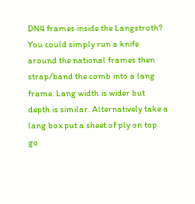DN4 frames inside the Langstroth?
You could simply run a knife around the national frames then strap/band the comb into a lang frame. Lang width is wider but depth is similar. Alternatively take a lang box put a sheet of ply on top go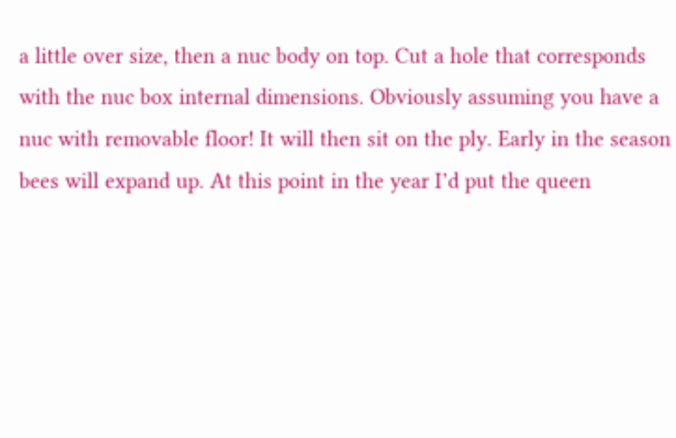a little over size, then a nuc body on top. Cut a hole that corresponds with the nuc box internal dimensions. Obviously assuming you have a nuc with removable floor! It will then sit on the ply. Early in the season bees will expand up. At this point in the year I’d put the queen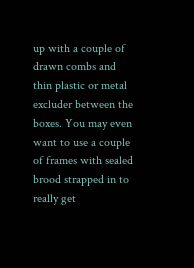up with a couple of drawn combs and thin plastic or metal excluder between the boxes. You may even want to use a couple of frames with sealed brood strapped in to really get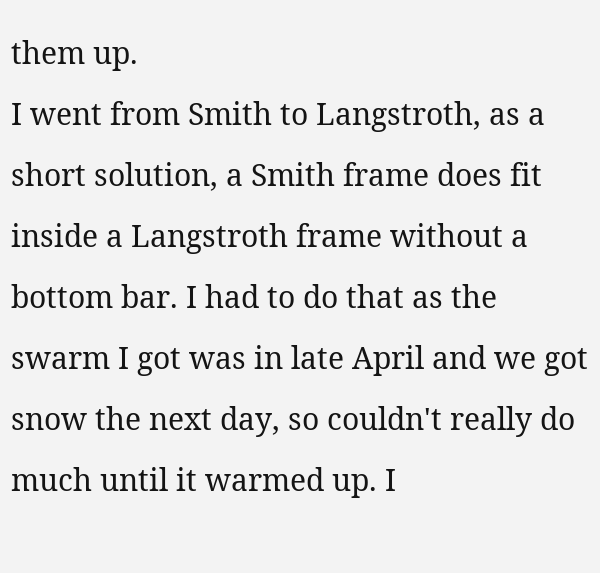them up.
I went from Smith to Langstroth, as a short solution, a Smith frame does fit inside a Langstroth frame without a bottom bar. I had to do that as the swarm I got was in late April and we got snow the next day, so couldn't really do much until it warmed up. I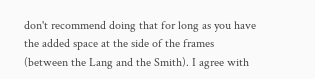don't recommend doing that for long as you have the added space at the side of the frames (between the Lang and the Smith). I agree with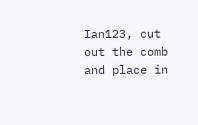Ian123, cut out the comb and place in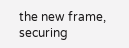the new frame, securing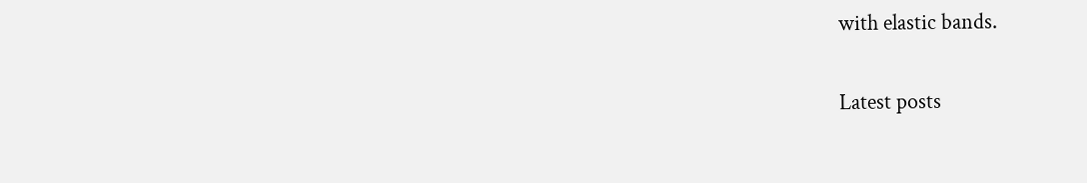with elastic bands.

Latest posts